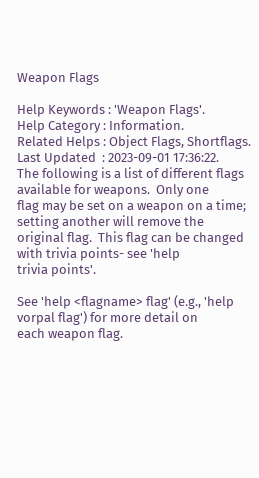Weapon Flags

Help Keywords : 'Weapon Flags'.
Help Category : Information.
Related Helps : Object Flags, Shortflags.
Last Updated  : 2023-09-01 17:36:22.
The following is a list of different flags available for weapons.  Only one
flag may be set on a weapon on a time; setting another will remove the
original flag.  This flag can be changed with trivia points- see 'help
trivia points'.

See 'help <flagname> flag' (e.g., 'help vorpal flag') for more detail on
each weapon flag.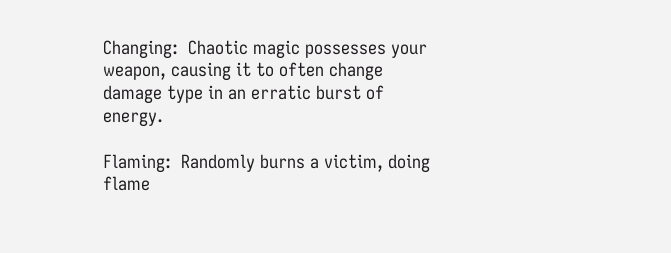Changing:  Chaotic magic possesses your weapon, causing it to often change
damage type in an erratic burst of energy.

Flaming:  Randomly burns a victim, doing flame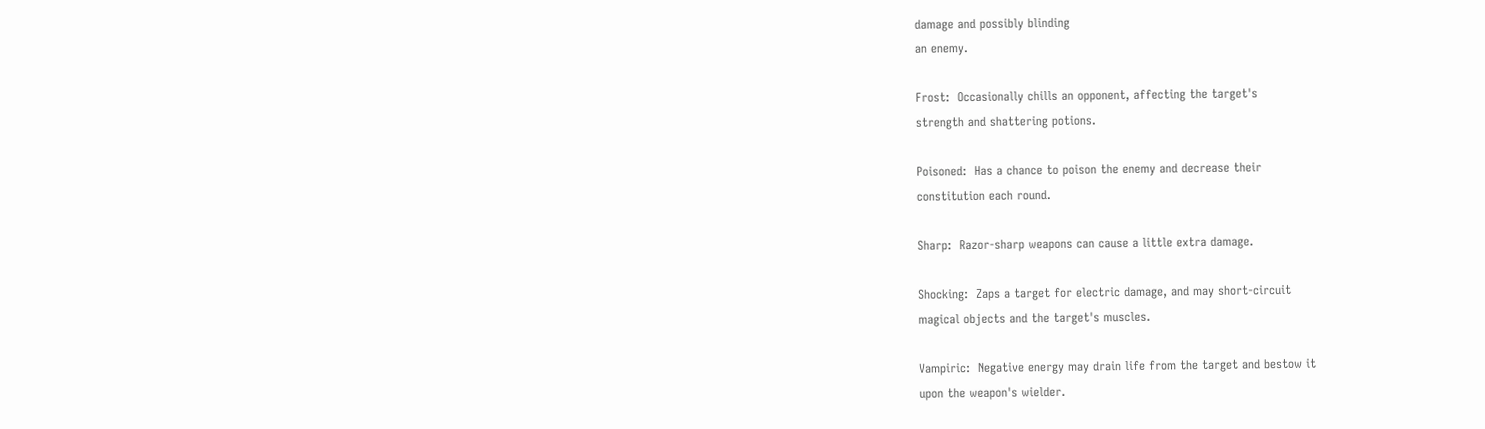damage and possibly blinding
an enemy.

Frost:  Occasionally chills an opponent, affecting the target's
strength and shattering potions.

Poisoned:  Has a chance to poison the enemy and decrease their
constitution each round.

Sharp:  Razor-sharp weapons can cause a little extra damage.

Shocking:  Zaps a target for electric damage, and may short-circuit
magical objects and the target's muscles.

Vampiric:  Negative energy may drain life from the target and bestow it
upon the weapon's wielder.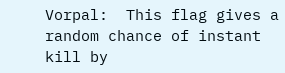Vorpal:  This flag gives a random chance of instant kill by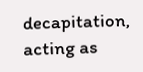decapitation,
acting as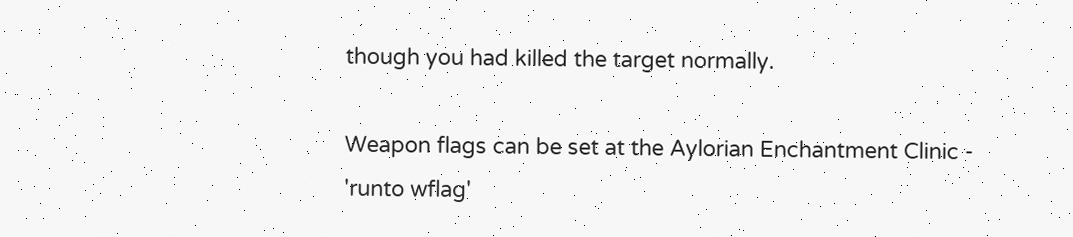though you had killed the target normally.

Weapon flags can be set at the Aylorian Enchantment Clinic - 'runto wflag'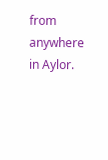from anywhere in Aylor.